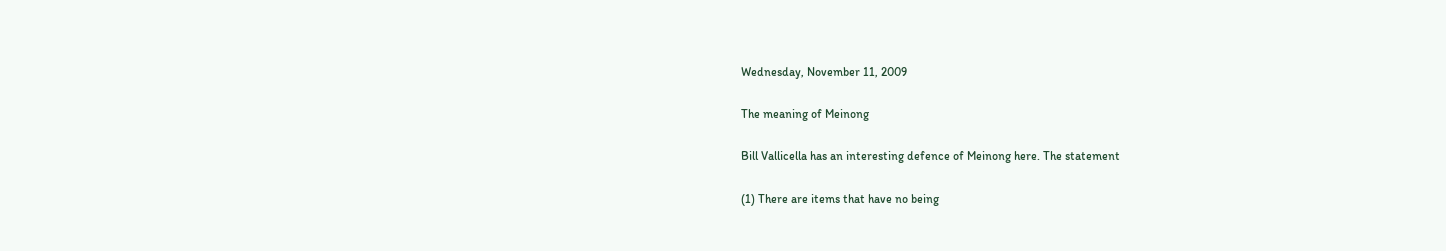Wednesday, November 11, 2009

The meaning of Meinong

Bill Vallicella has an interesting defence of Meinong here. The statement

(1) There are items that have no being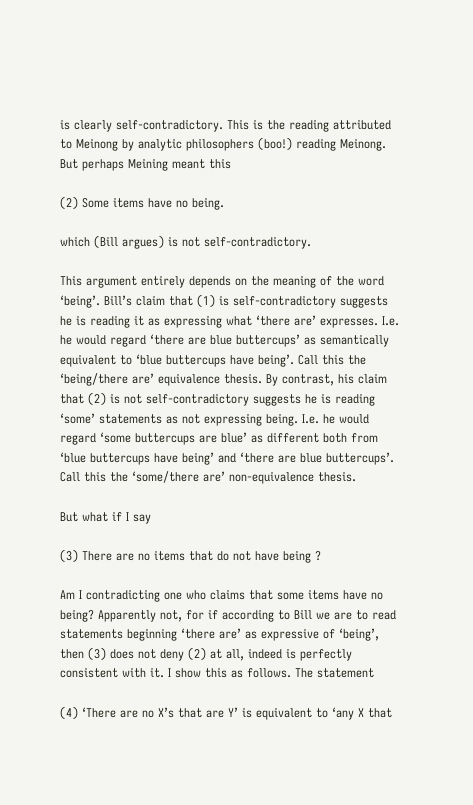is clearly self-contradictory. This is the reading attributed to Meinong by analytic philosophers (boo!) reading Meinong. But perhaps Meining meant this

(2) Some items have no being.

which (Bill argues) is not self-contradictory.

This argument entirely depends on the meaning of the word ‘being’. Bill’s claim that (1) is self-contradictory suggests he is reading it as expressing what ‘there are’ expresses. I.e. he would regard ‘there are blue buttercups’ as semantically equivalent to ‘blue buttercups have being’. Call this the ‘being/there are’ equivalence thesis. By contrast, his claim that (2) is not self-contradictory suggests he is reading ‘some’ statements as not expressing being. I.e. he would regard ‘some buttercups are blue’ as different both from ‘blue buttercups have being’ and ‘there are blue buttercups’. Call this the ‘some/there are’ non-equivalence thesis.

But what if I say

(3) There are no items that do not have being ?

Am I contradicting one who claims that some items have no being? Apparently not, for if according to Bill we are to read statements beginning ‘there are’ as expressive of ‘being’, then (3) does not deny (2) at all, indeed is perfectly consistent with it. I show this as follows. The statement

(4) ‘There are no X’s that are Y’ is equivalent to ‘any X that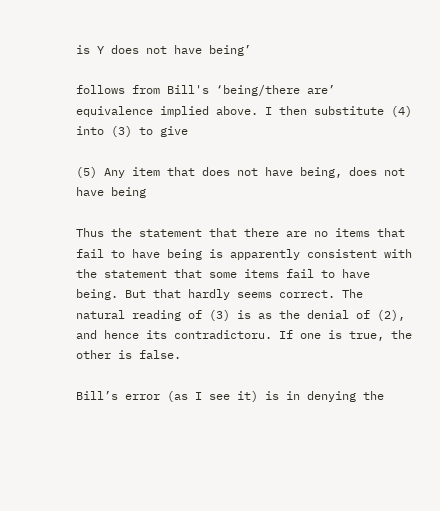is Y does not have being’

follows from Bill's ‘being/there are’ equivalence implied above. I then substitute (4) into (3) to give

(5) Any item that does not have being, does not have being

Thus the statement that there are no items that fail to have being is apparently consistent with the statement that some items fail to have being. But that hardly seems correct. The natural reading of (3) is as the denial of (2), and hence its contradictoru. If one is true, the other is false.

Bill’s error (as I see it) is in denying the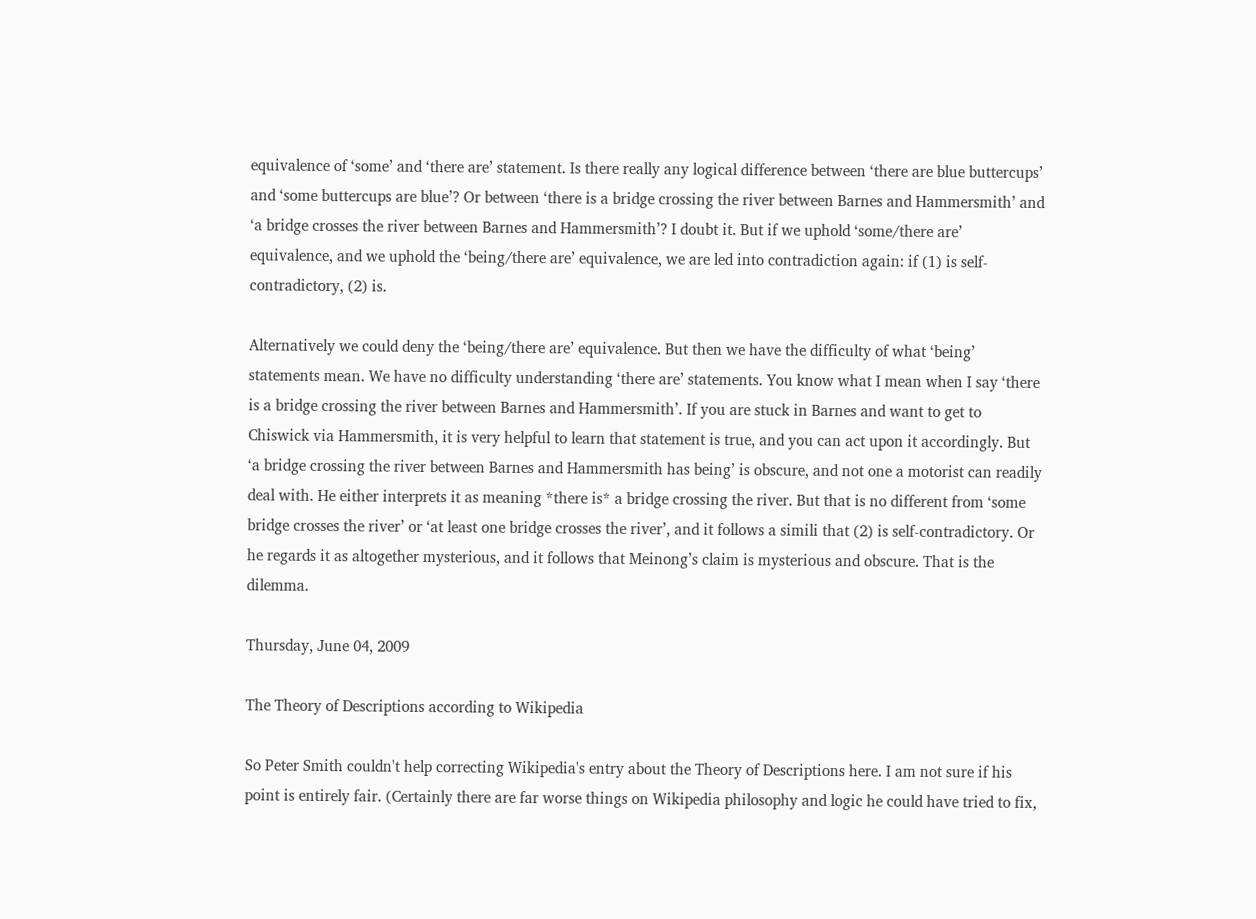equivalence of ‘some’ and ‘there are’ statement. Is there really any logical difference between ‘there are blue buttercups’ and ‘some buttercups are blue’? Or between ‘there is a bridge crossing the river between Barnes and Hammersmith’ and ‘a bridge crosses the river between Barnes and Hammersmith’? I doubt it. But if we uphold ‘some/there are’ equivalence, and we uphold the ‘being/there are’ equivalence, we are led into contradiction again: if (1) is self-contradictory, (2) is.

Alternatively we could deny the ‘being/there are’ equivalence. But then we have the difficulty of what ‘being’ statements mean. We have no difficulty understanding ‘there are’ statements. You know what I mean when I say ‘there is a bridge crossing the river between Barnes and Hammersmith’. If you are stuck in Barnes and want to get to Chiswick via Hammersmith, it is very helpful to learn that statement is true, and you can act upon it accordingly. But ‘a bridge crossing the river between Barnes and Hammersmith has being’ is obscure, and not one a motorist can readily deal with. He either interprets it as meaning *there is* a bridge crossing the river. But that is no different from ‘some bridge crosses the river’ or ‘at least one bridge crosses the river’, and it follows a simili that (2) is self-contradictory. Or he regards it as altogether mysterious, and it follows that Meinong’s claim is mysterious and obscure. That is the dilemma.

Thursday, June 04, 2009

The Theory of Descriptions according to Wikipedia

So Peter Smith couldn't help correcting Wikipedia's entry about the Theory of Descriptions here. I am not sure if his point is entirely fair. (Certainly there are far worse things on Wikipedia philosophy and logic he could have tried to fix,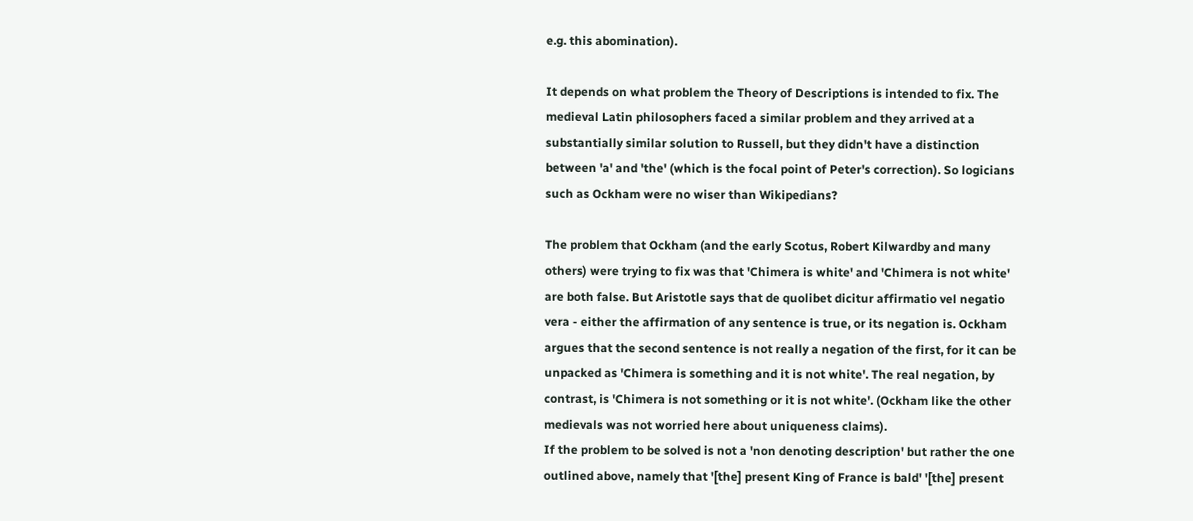e.g. this abomination).

It depends on what problem the Theory of Descriptions is intended to fix. The medieval Latin philosophers faced a similar problem and they arrived at a substantially similar solution to Russell, but they didn't have a distinction between 'a' and 'the' (which is the focal point of Peter's correction). So logicians such as Ockham were no wiser than Wikipedians?

The problem that Ockham (and the early Scotus, Robert Kilwardby and many others) were trying to fix was that 'Chimera is white' and 'Chimera is not white' are both false. But Aristotle says that de quolibet dicitur affirmatio vel negatio vera - either the affirmation of any sentence is true, or its negation is. Ockham argues that the second sentence is not really a negation of the first, for it can be unpacked as 'Chimera is something and it is not white'. The real negation, by contrast, is 'Chimera is not something or it is not white'. (Ockham like the other medievals was not worried here about uniqueness claims).
If the problem to be solved is not a 'non denoting description' but rather the one outlined above, namely that '[the] present King of France is bald' '[the] present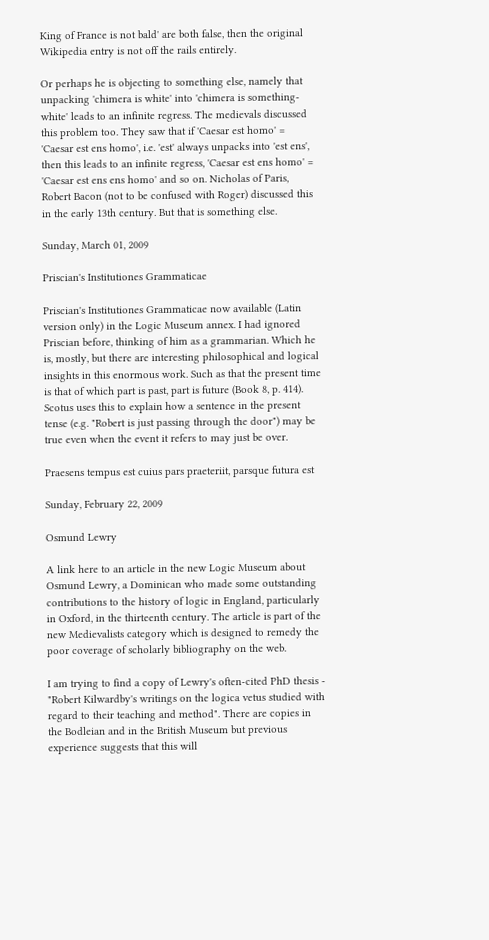King of France is not bald' are both false, then the original Wikipedia entry is not off the rails entirely.

Or perhaps he is objecting to something else, namely that unpacking 'chimera is white' into 'chimera is something-white' leads to an infinite regress. The medievals discussed this problem too. They saw that if 'Caesar est homo' = 'Caesar est ens homo', i.e. 'est' always unpacks into 'est ens', then this leads to an infinite regress, 'Caesar est ens homo' = 'Caesar est ens ens homo' and so on. Nicholas of Paris, Robert Bacon (not to be confused with Roger) discussed this in the early 13th century. But that is something else.

Sunday, March 01, 2009

Priscian's Institutiones Grammaticae

Priscian's Institutiones Grammaticae now available (Latin version only) in the Logic Museum annex. I had ignored Priscian before, thinking of him as a grammarian. Which he is, mostly, but there are interesting philosophical and logical insights in this enormous work. Such as that the present time is that of which part is past, part is future (Book 8, p. 414). Scotus uses this to explain how a sentence in the present tense (e.g. "Robert is just passing through the door") may be true even when the event it refers to may just be over.

Praesens tempus est cuius pars praeteriit, parsque futura est

Sunday, February 22, 2009

Osmund Lewry

A link here to an article in the new Logic Museum about Osmund Lewry, a Dominican who made some outstanding contributions to the history of logic in England, particularly in Oxford, in the thirteenth century. The article is part of the new Medievalists category which is designed to remedy the poor coverage of scholarly bibliography on the web.

I am trying to find a copy of Lewry's often-cited PhD thesis - "Robert Kilwardby's writings on the logica vetus studied with regard to their teaching and method". There are copies in the Bodleian and in the British Museum but previous experience suggests that this will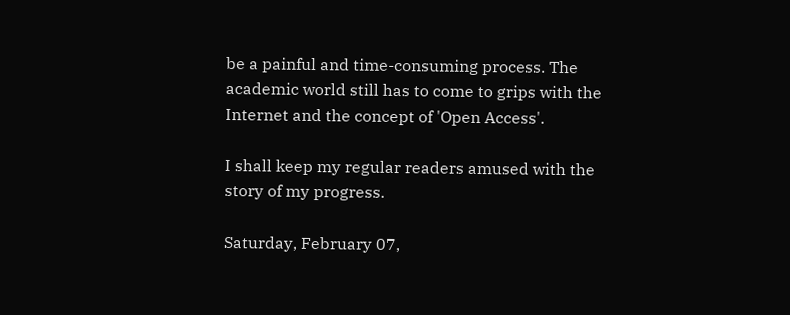be a painful and time-consuming process. The academic world still has to come to grips with the Internet and the concept of 'Open Access'.

I shall keep my regular readers amused with the story of my progress.

Saturday, February 07,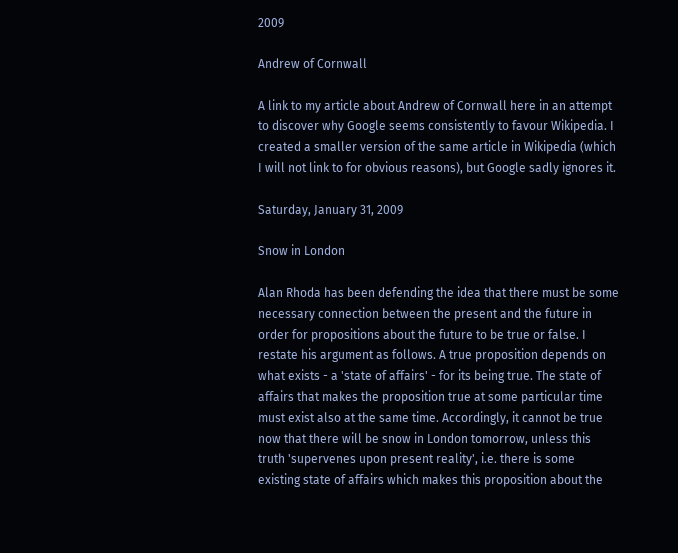2009

Andrew of Cornwall

A link to my article about Andrew of Cornwall here in an attempt to discover why Google seems consistently to favour Wikipedia. I created a smaller version of the same article in Wikipedia (which I will not link to for obvious reasons), but Google sadly ignores it.

Saturday, January 31, 2009

Snow in London

Alan Rhoda has been defending the idea that there must be some necessary connection between the present and the future in order for propositions about the future to be true or false. I restate his argument as follows. A true proposition depends on what exists - a 'state of affairs' - for its being true. The state of affairs that makes the proposition true at some particular time must exist also at the same time. Accordingly, it cannot be true now that there will be snow in London tomorrow, unless this truth 'supervenes upon present reality', i.e. there is some existing state of affairs which makes this proposition about the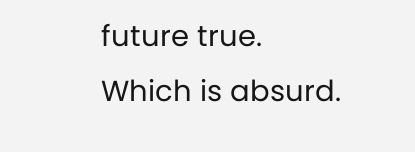future true. Which is absurd.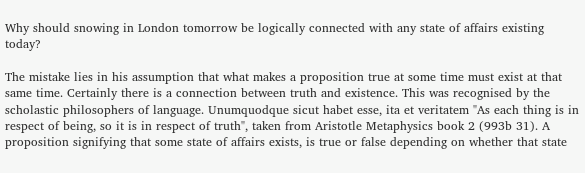Why should snowing in London tomorrow be logically connected with any state of affairs existing today?

The mistake lies in his assumption that what makes a proposition true at some time must exist at that same time. Certainly there is a connection between truth and existence. This was recognised by the scholastic philosophers of language. Unumquodque sicut habet esse, ita et veritatem "As each thing is in respect of being, so it is in respect of truth", taken from Aristotle Metaphysics book 2 (993b 31). A proposition signifying that some state of affairs exists, is true or false depending on whether that state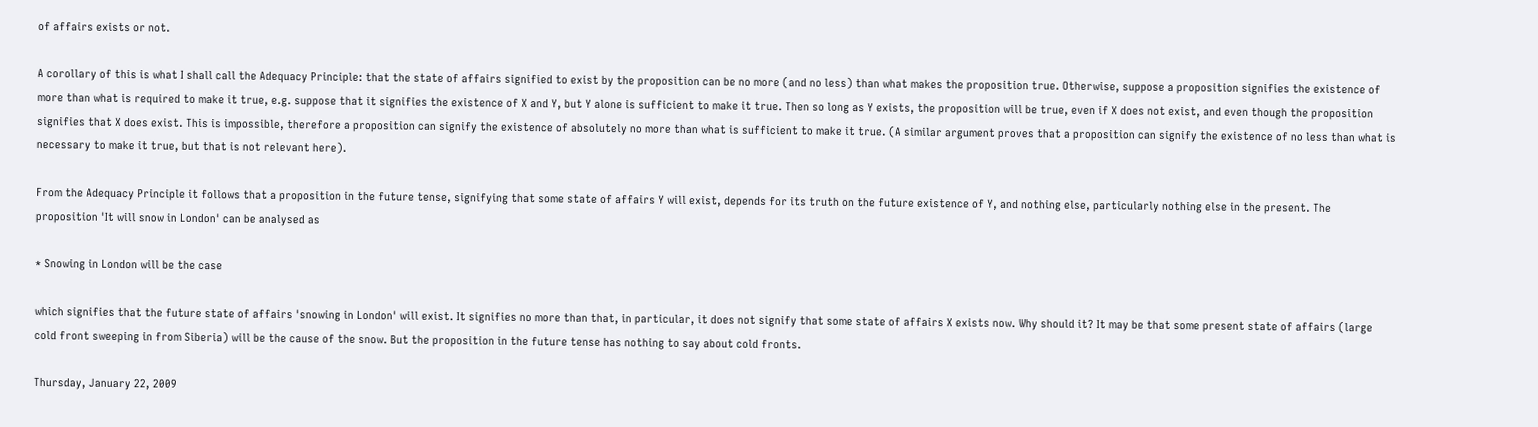of affairs exists or not.

A corollary of this is what I shall call the Adequacy Principle: that the state of affairs signified to exist by the proposition can be no more (and no less) than what makes the proposition true. Otherwise, suppose a proposition signifies the existence of more than what is required to make it true, e.g. suppose that it signifies the existence of X and Y, but Y alone is sufficient to make it true. Then so long as Y exists, the proposition will be true, even if X does not exist, and even though the proposition signifies that X does exist. This is impossible, therefore a proposition can signify the existence of absolutely no more than what is sufficient to make it true. (A similar argument proves that a proposition can signify the existence of no less than what is necessary to make it true, but that is not relevant here).

From the Adequacy Principle it follows that a proposition in the future tense, signifying that some state of affairs Y will exist, depends for its truth on the future existence of Y, and nothing else, particularly nothing else in the present. The proposition 'It will snow in London' can be analysed as

* Snowing in London will be the case

which signifies that the future state of affairs 'snowing in London' will exist. It signifies no more than that, in particular, it does not signify that some state of affairs X exists now. Why should it? It may be that some present state of affairs (large cold front sweeping in from Siberia) will be the cause of the snow. But the proposition in the future tense has nothing to say about cold fronts.

Thursday, January 22, 2009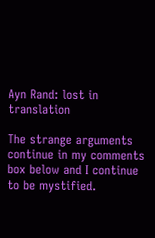Ayn Rand: lost in translation

The strange arguments continue in my comments box below and I continue to be mystified.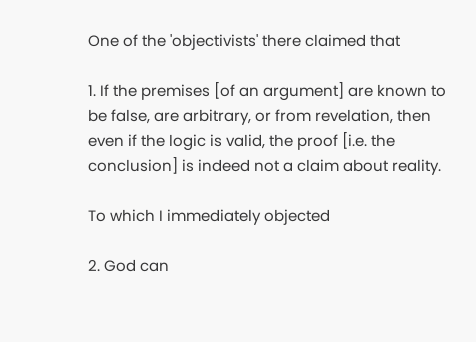One of the 'objectivists' there claimed that

1. If the premises [of an argument] are known to be false, are arbitrary, or from revelation, then even if the logic is valid, the proof [i.e. the conclusion] is indeed not a claim about reality.

To which I immediately objected

2. God can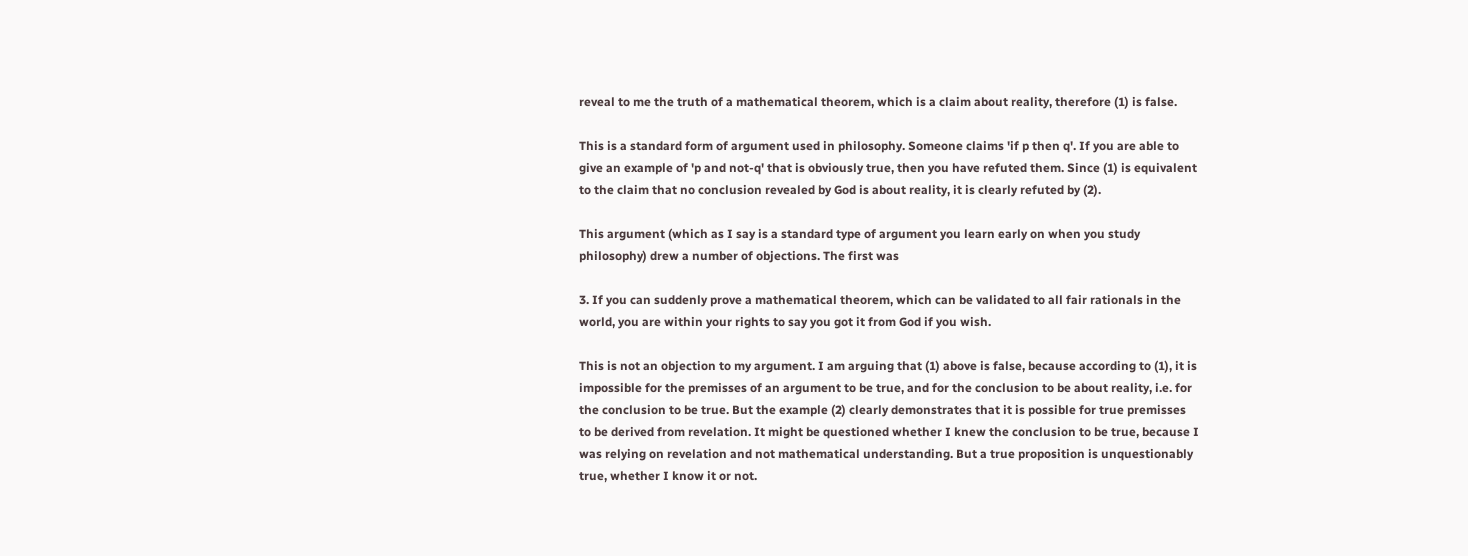reveal to me the truth of a mathematical theorem, which is a claim about reality, therefore (1) is false.

This is a standard form of argument used in philosophy. Someone claims 'if p then q'. If you are able to give an example of 'p and not-q' that is obviously true, then you have refuted them. Since (1) is equivalent to the claim that no conclusion revealed by God is about reality, it is clearly refuted by (2).

This argument (which as I say is a standard type of argument you learn early on when you study philosophy) drew a number of objections. The first was

3. If you can suddenly prove a mathematical theorem, which can be validated to all fair rationals in the world, you are within your rights to say you got it from God if you wish.

This is not an objection to my argument. I am arguing that (1) above is false, because according to (1), it is impossible for the premisses of an argument to be true, and for the conclusion to be about reality, i.e. for the conclusion to be true. But the example (2) clearly demonstrates that it is possible for true premisses to be derived from revelation. It might be questioned whether I knew the conclusion to be true, because I was relying on revelation and not mathematical understanding. But a true proposition is unquestionably true, whether I know it or not.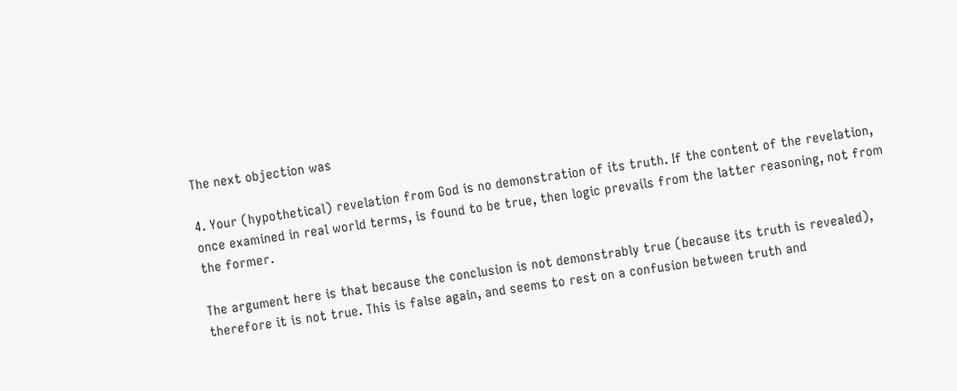The next objection was

4. Your (hypothetical) revelation from God is no demonstration of its truth. If the content of the revelation, once examined in real world terms, is found to be true, then logic prevails from the latter reasoning, not from the former.

The argument here is that because the conclusion is not demonstrably true (because its truth is revealed), therefore it is not true. This is false again, and seems to rest on a confusion between truth and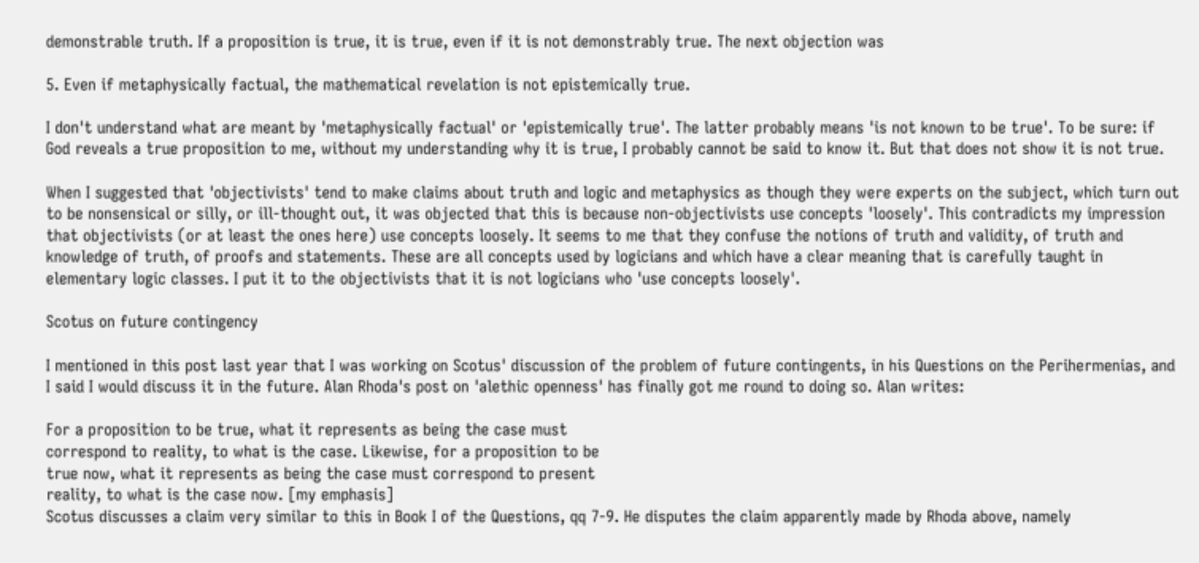demonstrable truth. If a proposition is true, it is true, even if it is not demonstrably true. The next objection was

5. Even if metaphysically factual, the mathematical revelation is not epistemically true.

I don't understand what are meant by 'metaphysically factual' or 'epistemically true'. The latter probably means 'is not known to be true'. To be sure: if God reveals a true proposition to me, without my understanding why it is true, I probably cannot be said to know it. But that does not show it is not true.

When I suggested that 'objectivists' tend to make claims about truth and logic and metaphysics as though they were experts on the subject, which turn out to be nonsensical or silly, or ill-thought out, it was objected that this is because non-objectivists use concepts 'loosely'. This contradicts my impression that objectivists (or at least the ones here) use concepts loosely. It seems to me that they confuse the notions of truth and validity, of truth and knowledge of truth, of proofs and statements. These are all concepts used by logicians and which have a clear meaning that is carefully taught in elementary logic classes. I put it to the objectivists that it is not logicians who 'use concepts loosely'.

Scotus on future contingency

I mentioned in this post last year that I was working on Scotus' discussion of the problem of future contingents, in his Questions on the Perihermenias, and I said I would discuss it in the future. Alan Rhoda's post on 'alethic openness' has finally got me round to doing so. Alan writes:

For a proposition to be true, what it represents as being the case must
correspond to reality, to what is the case. Likewise, for a proposition to be
true now, what it represents as being the case must correspond to present
reality, to what is the case now. [my emphasis]
Scotus discusses a claim very similar to this in Book I of the Questions, qq 7-9. He disputes the claim apparently made by Rhoda above, namely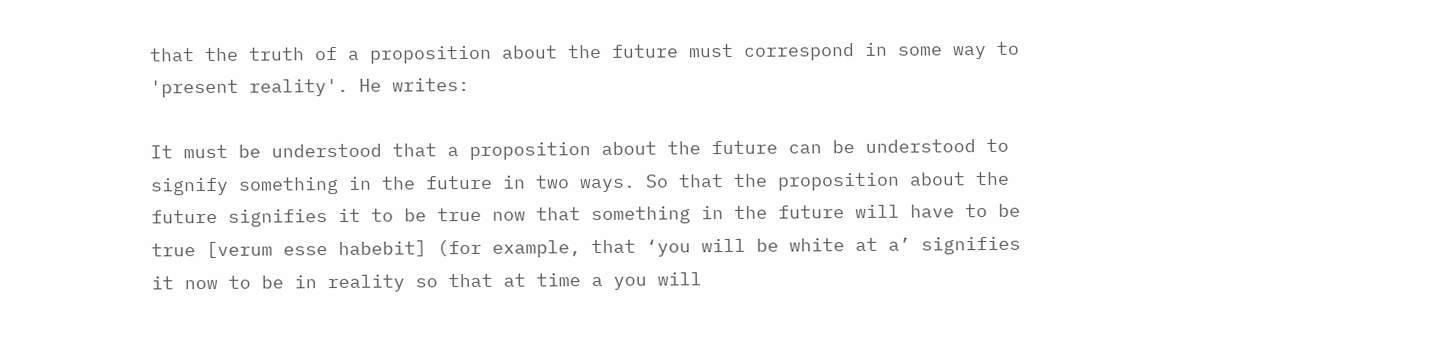that the truth of a proposition about the future must correspond in some way to 'present reality'. He writes:

It must be understood that a proposition about the future can be understood to
signify something in the future in two ways. So that the proposition about the
future signifies it to be true now that something in the future will have to be
true [verum esse habebit] (for example, that ‘you will be white at a’ signifies
it now to be in reality so that at time a you will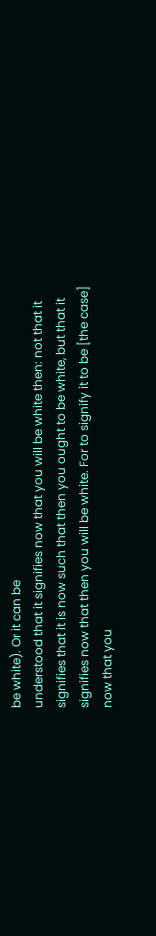be white). Or it can be
understood that it signifies now that you will be white then: not that it
signifies that it is now such that then you ought to be white, but that it
signifies now that then you will be white. For to signify it to be [the case]
now that you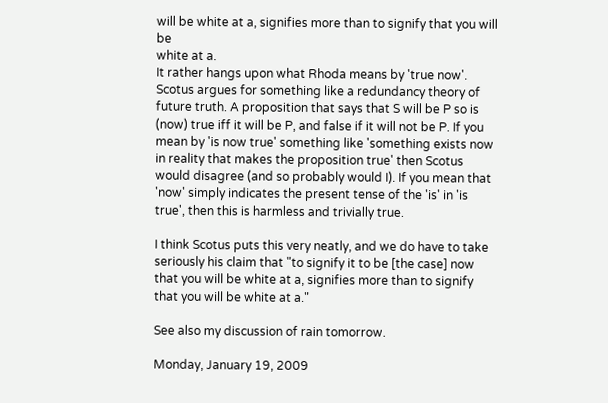will be white at a, signifies more than to signify that you will be
white at a.
It rather hangs upon what Rhoda means by 'true now'. Scotus argues for something like a redundancy theory of future truth. A proposition that says that S will be P so is (now) true iff it will be P, and false if it will not be P. If you mean by 'is now true' something like 'something exists now in reality that makes the proposition true' then Scotus would disagree (and so probably would I). If you mean that 'now' simply indicates the present tense of the 'is' in 'is true', then this is harmless and trivially true.

I think Scotus puts this very neatly, and we do have to take seriously his claim that "to signify it to be [the case] now that you will be white at a, signifies more than to signify that you will be white at a."

See also my discussion of rain tomorrow.

Monday, January 19, 2009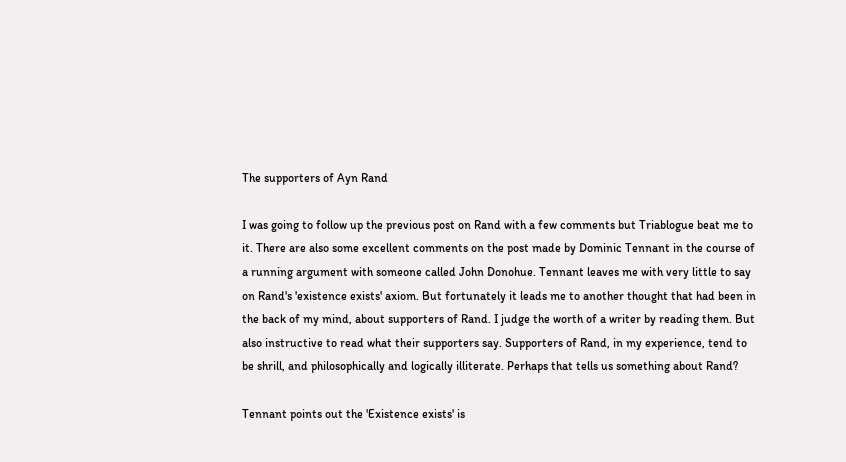The supporters of Ayn Rand

I was going to follow up the previous post on Rand with a few comments but Triablogue beat me to it. There are also some excellent comments on the post made by Dominic Tennant in the course of a running argument with someone called John Donohue. Tennant leaves me with very little to say on Rand's 'existence exists' axiom. But fortunately it leads me to another thought that had been in the back of my mind, about supporters of Rand. I judge the worth of a writer by reading them. But also instructive to read what their supporters say. Supporters of Rand, in my experience, tend to be shrill, and philosophically and logically illiterate. Perhaps that tells us something about Rand?

Tennant points out the 'Existence exists' is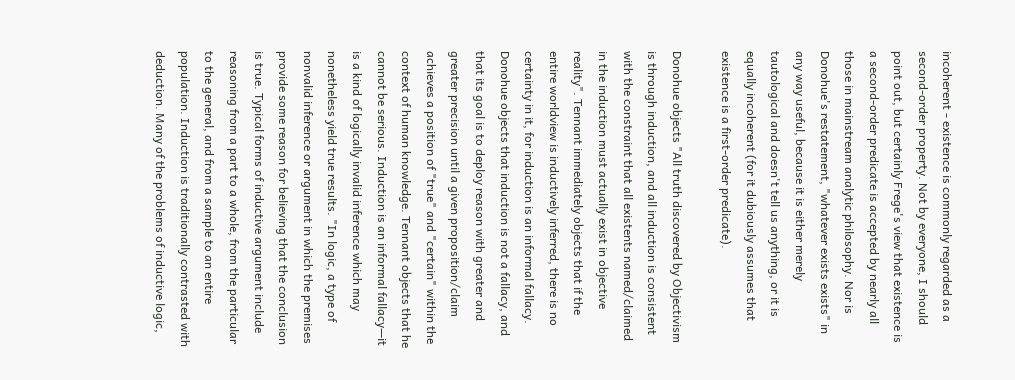incoherent - existence is commonly regarded as a second-order property. Not by everyone, I should point out, but certainly Frege's view that existence is a second-order predicate is accepted by nearly all those in mainstream analytic philosophy. Nor is Donohue's restatement, "whatever exists exists" in any way useful, because it is either merely tautological and doesn't tell us anything, or it is equally incoherent (for it dubiously assumes that existence is a first-order predicate).

Donohue objects "All truth discovered by Objectivism is through induction, and all induction is consistent with the constraint that all existents named/claimed in the induction must actually exist in objective reality". Tennant immediately objects that if the entire worldview is inductively inferred, there is no certainty in it, for induction is an informal fallacy. Donohue objects that induction is not a fallacy, and that its goal is to deploy reason with greater and greater precision until a given proposition/claim achieves a position of "true" and "certain" within the context of human knowledge. Tennant objects that he cannot be serious. Induction is an informal fallacy—it is a kind of logically invalid inference which may nonetheless yield true results. "In logic, a type of nonvalid inference or argument in which the premises provide some reason for believing that the conclusion is true. Typical forms of inductive argument include reasoning from a part to a whole, from the particular to the general, and from a sample to an entire population. Induction is traditionally contrasted with deduction. Many of the problems of inductive logic,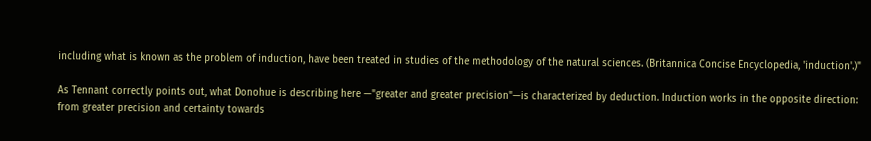including what is known as the problem of induction, have been treated in studies of the methodology of the natural sciences. (Britannica Concise Encyclopedia, 'induction'.)"

As Tennant correctly points out, what Donohue is describing here —"greater and greater precision"—is characterized by deduction. Induction works in the opposite direction: from greater precision and certainty towards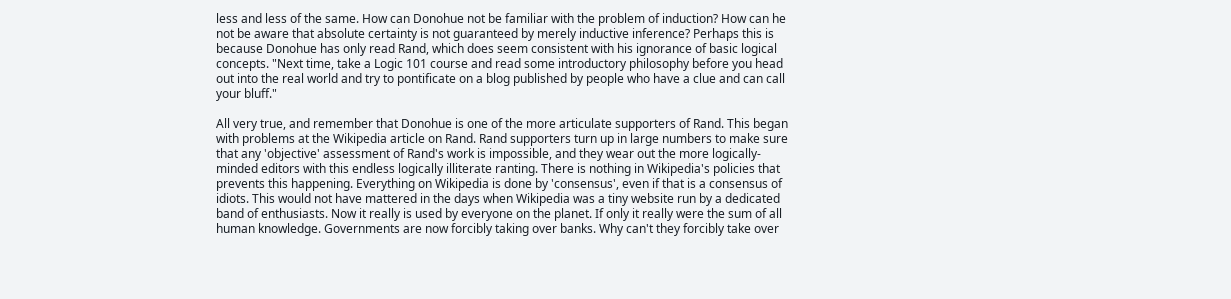less and less of the same. How can Donohue not be familiar with the problem of induction? How can he not be aware that absolute certainty is not guaranteed by merely inductive inference? Perhaps this is because Donohue has only read Rand, which does seem consistent with his ignorance of basic logical concepts. "Next time, take a Logic 101 course and read some introductory philosophy before you head out into the real world and try to pontificate on a blog published by people who have a clue and can call your bluff."

All very true, and remember that Donohue is one of the more articulate supporters of Rand. This began with problems at the Wikipedia article on Rand. Rand supporters turn up in large numbers to make sure that any 'objective' assessment of Rand's work is impossible, and they wear out the more logically-minded editors with this endless logically illiterate ranting. There is nothing in Wikipedia's policies that prevents this happening. Everything on Wikipedia is done by 'consensus', even if that is a consensus of idiots. This would not have mattered in the days when Wikipedia was a tiny website run by a dedicated band of enthusiasts. Now it really is used by everyone on the planet. If only it really were the sum of all human knowledge. Governments are now forcibly taking over banks. Why can't they forcibly take over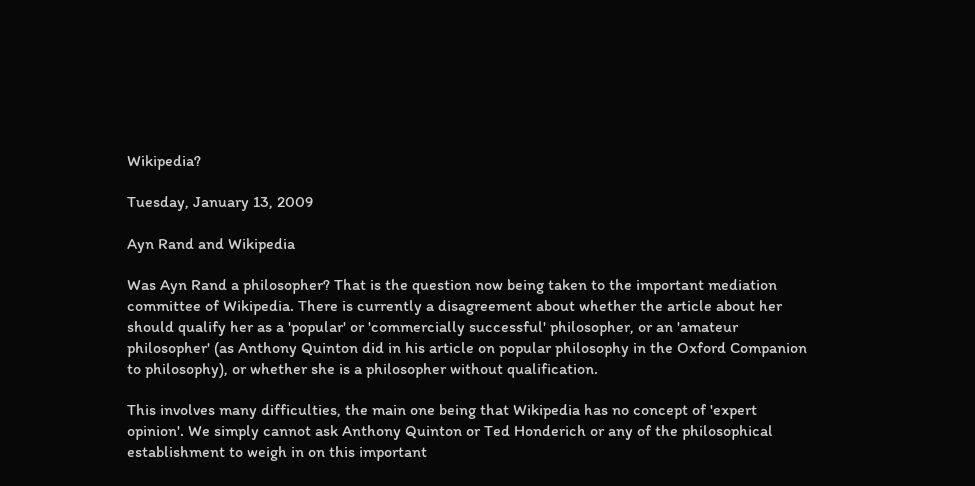Wikipedia?

Tuesday, January 13, 2009

Ayn Rand and Wikipedia

Was Ayn Rand a philosopher? That is the question now being taken to the important mediation committee of Wikipedia. There is currently a disagreement about whether the article about her should qualify her as a 'popular' or 'commercially successful' philosopher, or an 'amateur philosopher' (as Anthony Quinton did in his article on popular philosophy in the Oxford Companion to philosophy), or whether she is a philosopher without qualification.

This involves many difficulties, the main one being that Wikipedia has no concept of 'expert opinion'. We simply cannot ask Anthony Quinton or Ted Honderich or any of the philosophical establishment to weigh in on this important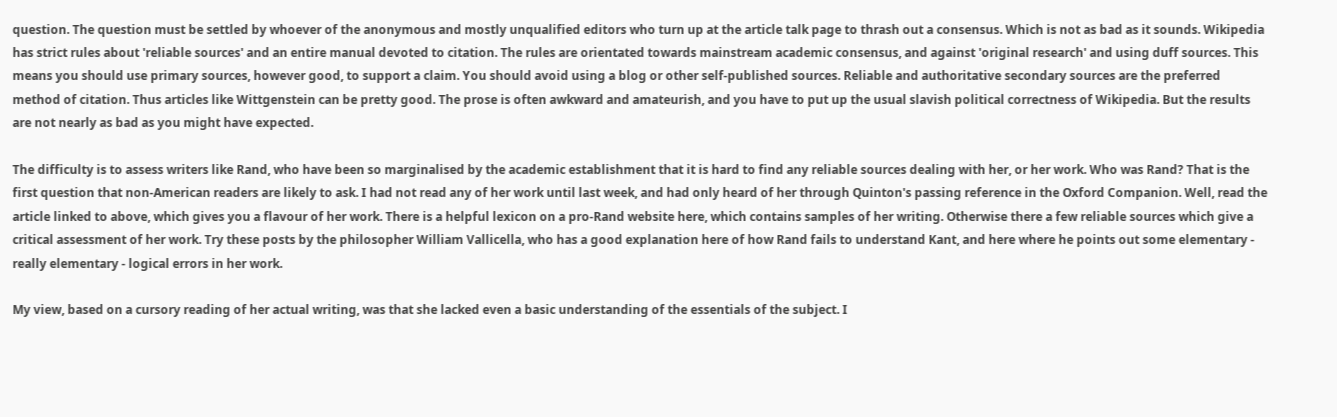question. The question must be settled by whoever of the anonymous and mostly unqualified editors who turn up at the article talk page to thrash out a consensus. Which is not as bad as it sounds. Wikipedia has strict rules about 'reliable sources' and an entire manual devoted to citation. The rules are orientated towards mainstream academic consensus, and against 'original research' and using duff sources. This means you should use primary sources, however good, to support a claim. You should avoid using a blog or other self-published sources. Reliable and authoritative secondary sources are the preferred method of citation. Thus articles like Wittgenstein can be pretty good. The prose is often awkward and amateurish, and you have to put up the usual slavish political correctness of Wikipedia. But the results are not nearly as bad as you might have expected.

The difficulty is to assess writers like Rand, who have been so marginalised by the academic establishment that it is hard to find any reliable sources dealing with her, or her work. Who was Rand? That is the first question that non-American readers are likely to ask. I had not read any of her work until last week, and had only heard of her through Quinton's passing reference in the Oxford Companion. Well, read the article linked to above, which gives you a flavour of her work. There is a helpful lexicon on a pro-Rand website here, which contains samples of her writing. Otherwise there a few reliable sources which give a critical assessment of her work. Try these posts by the philosopher William Vallicella, who has a good explanation here of how Rand fails to understand Kant, and here where he points out some elementary - really elementary - logical errors in her work.

My view, based on a cursory reading of her actual writing, was that she lacked even a basic understanding of the essentials of the subject. I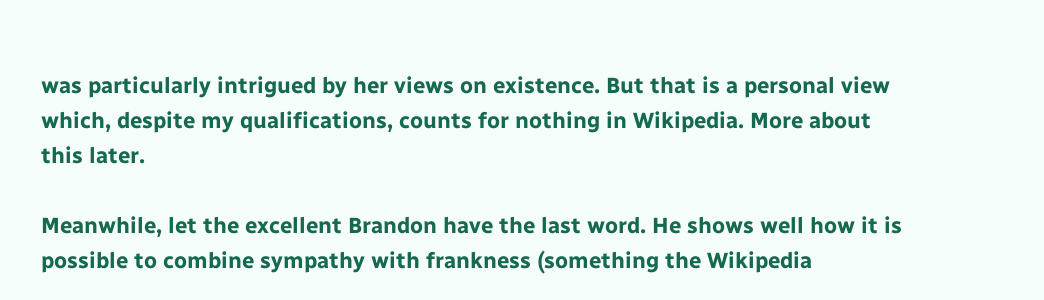was particularly intrigued by her views on existence. But that is a personal view which, despite my qualifications, counts for nothing in Wikipedia. More about this later.

Meanwhile, let the excellent Brandon have the last word. He shows well how it is possible to combine sympathy with frankness (something the Wikipedia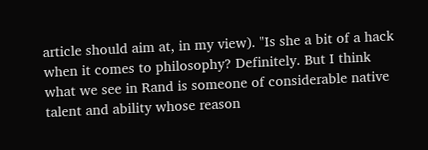article should aim at, in my view). "Is she a bit of a hack when it comes to philosophy? Definitely. But I think what we see in Rand is someone of considerable native talent and ability whose reason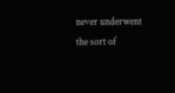never underwent the sort of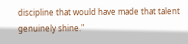discipline that would have made that talent genuinely shine."